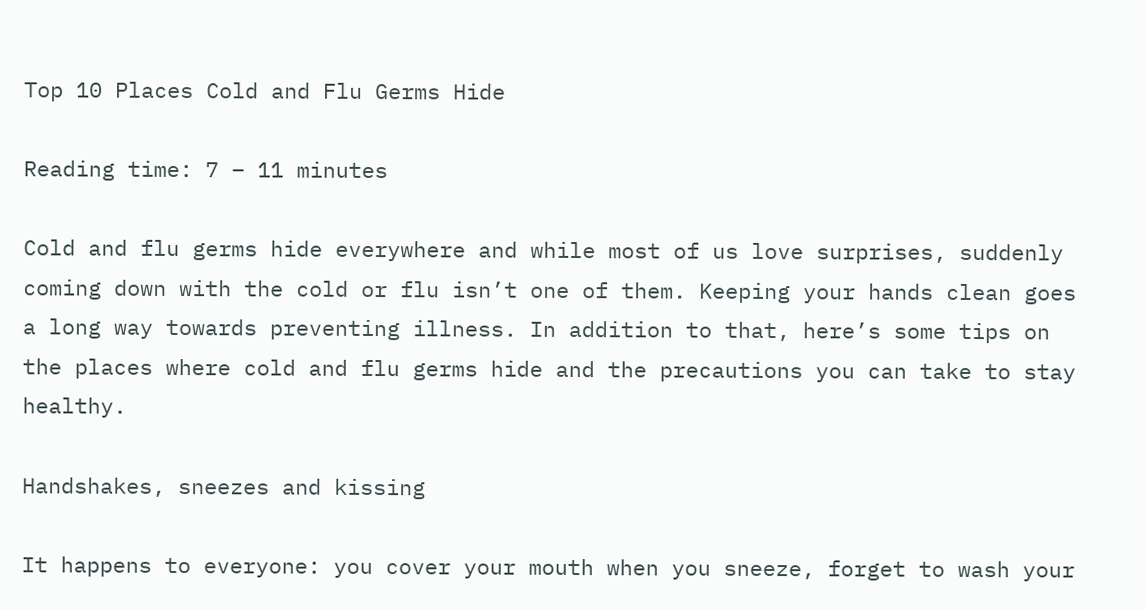Top 10 Places Cold and Flu Germs Hide

Reading time: 7 – 11 minutes

Cold and flu germs hide everywhere and while most of us love surprises, suddenly coming down with the cold or flu isn’t one of them. Keeping your hands clean goes a long way towards preventing illness. In addition to that, here’s some tips on the places where cold and flu germs hide and the precautions you can take to stay healthy.

Handshakes, sneezes and kissing

It happens to everyone: you cover your mouth when you sneeze, forget to wash your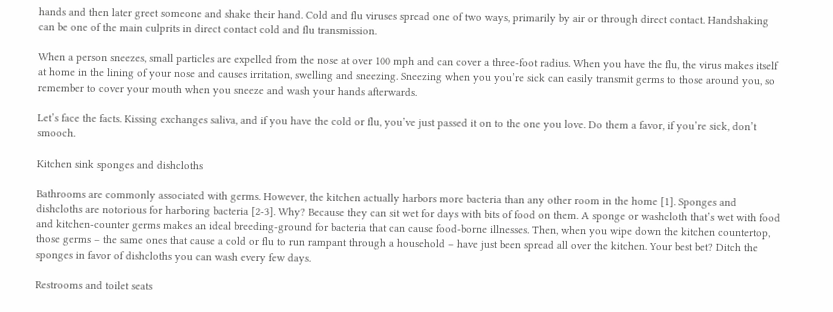hands and then later greet someone and shake their hand. Cold and flu viruses spread one of two ways, primarily by air or through direct contact. Handshaking can be one of the main culprits in direct contact cold and flu transmission.

When a person sneezes, small particles are expelled from the nose at over 100 mph and can cover a three-foot radius. When you have the flu, the virus makes itself at home in the lining of your nose and causes irritation, swelling and sneezing. Sneezing when you you’re sick can easily transmit germs to those around you, so remember to cover your mouth when you sneeze and wash your hands afterwards.

Let’s face the facts. Kissing exchanges saliva, and if you have the cold or flu, you’ve just passed it on to the one you love. Do them a favor, if you’re sick, don’t smooch.

Kitchen sink sponges and dishcloths

Bathrooms are commonly associated with germs. However, the kitchen actually harbors more bacteria than any other room in the home [1]. Sponges and dishcloths are notorious for harboring bacteria [2-3]. Why? Because they can sit wet for days with bits of food on them. A sponge or washcloth that’s wet with food and kitchen-counter germs makes an ideal breeding-ground for bacteria that can cause food-borne illnesses. Then, when you wipe down the kitchen countertop, those germs – the same ones that cause a cold or flu to run rampant through a household – have just been spread all over the kitchen. Your best bet? Ditch the sponges in favor of dishcloths you can wash every few days.

Restrooms and toilet seats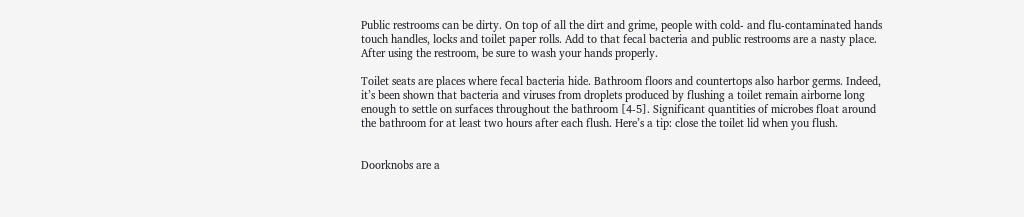Public restrooms can be dirty. On top of all the dirt and grime, people with cold- and flu-contaminated hands touch handles, locks and toilet paper rolls. Add to that fecal bacteria and public restrooms are a nasty place. After using the restroom, be sure to wash your hands properly.

Toilet seats are places where fecal bacteria hide. Bathroom floors and countertops also harbor germs. Indeed, it’s been shown that bacteria and viruses from droplets produced by flushing a toilet remain airborne long enough to settle on surfaces throughout the bathroom [4-5]. Significant quantities of microbes float around the bathroom for at least two hours after each flush. Here’s a tip: close the toilet lid when you flush.


Doorknobs are a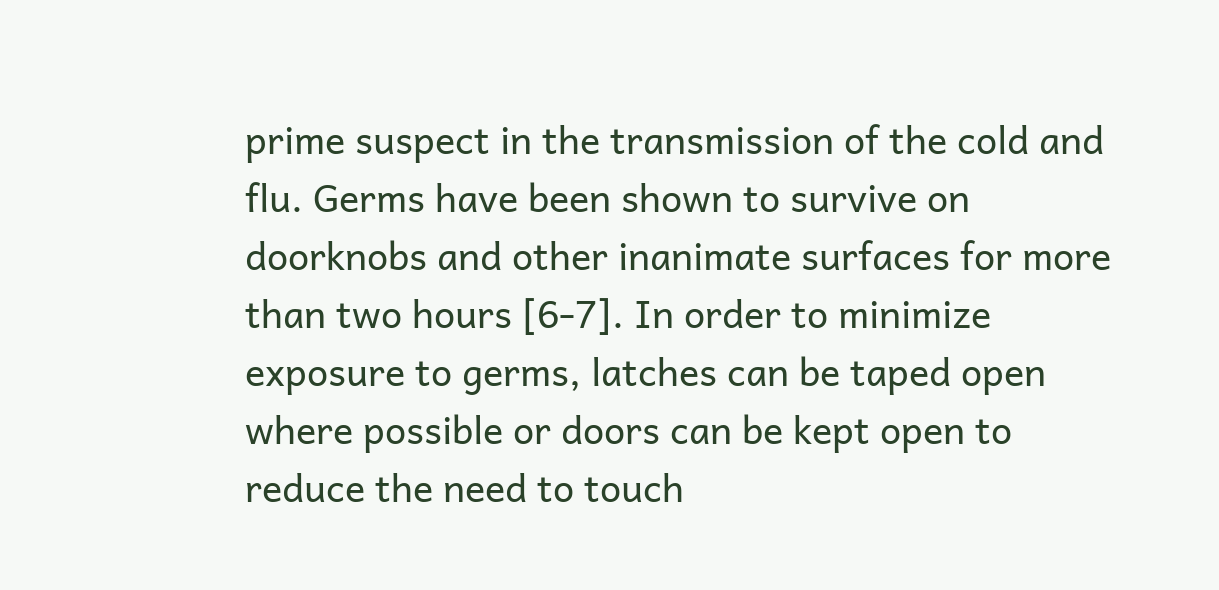prime suspect in the transmission of the cold and flu. Germs have been shown to survive on doorknobs and other inanimate surfaces for more than two hours [6-7]. In order to minimize exposure to germs, latches can be taped open where possible or doors can be kept open to reduce the need to touch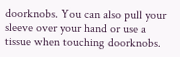doorknobs. You can also pull your sleeve over your hand or use a tissue when touching doorknobs.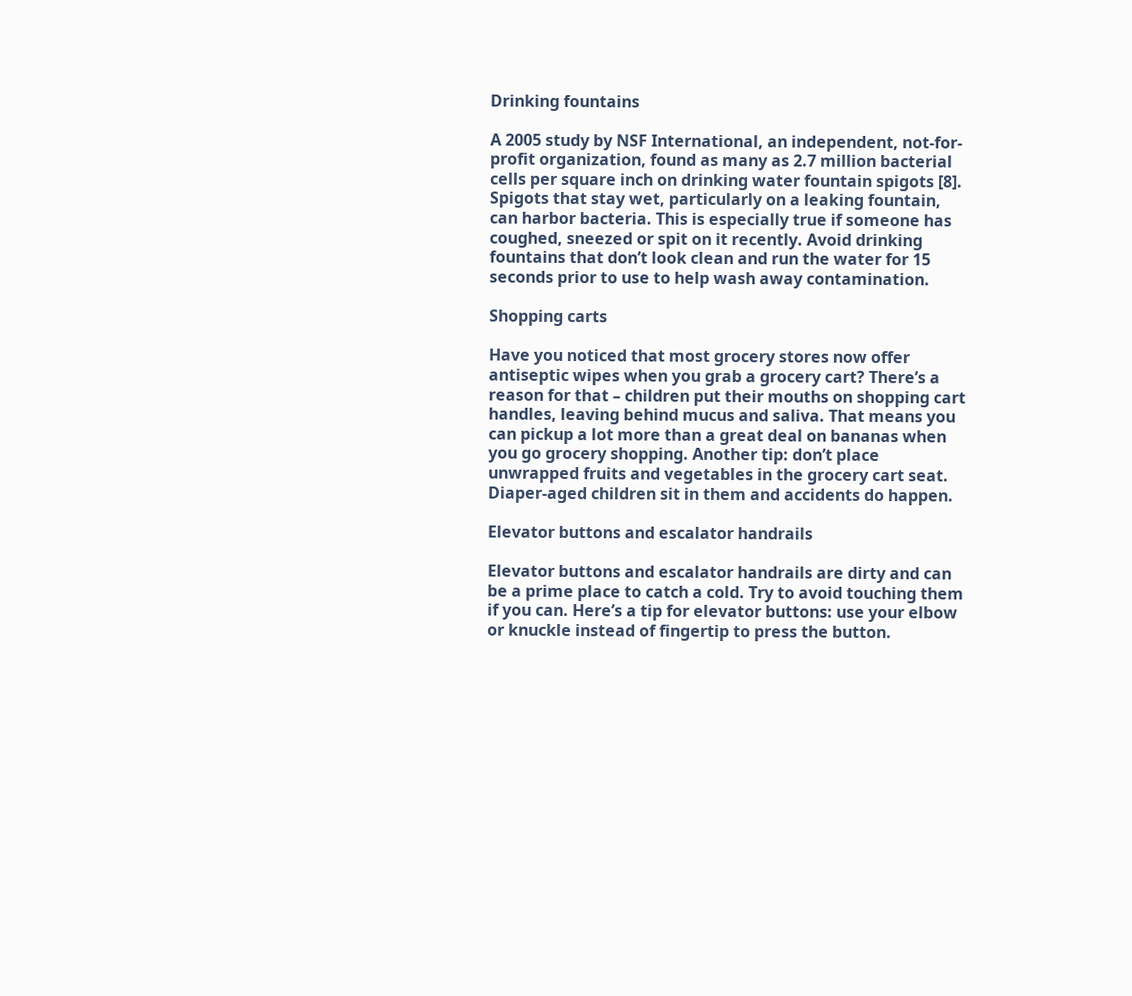Drinking fountains

A 2005 study by NSF International, an independent, not-for-profit organization, found as many as 2.7 million bacterial cells per square inch on drinking water fountain spigots [8]. Spigots that stay wet, particularly on a leaking fountain, can harbor bacteria. This is especially true if someone has coughed, sneezed or spit on it recently. Avoid drinking fountains that don’t look clean and run the water for 15 seconds prior to use to help wash away contamination.

Shopping carts

Have you noticed that most grocery stores now offer antiseptic wipes when you grab a grocery cart? There’s a reason for that – children put their mouths on shopping cart handles, leaving behind mucus and saliva. That means you can pickup a lot more than a great deal on bananas when you go grocery shopping. Another tip: don’t place unwrapped fruits and vegetables in the grocery cart seat. Diaper-aged children sit in them and accidents do happen.

Elevator buttons and escalator handrails

Elevator buttons and escalator handrails are dirty and can be a prime place to catch a cold. Try to avoid touching them if you can. Here’s a tip for elevator buttons: use your elbow or knuckle instead of fingertip to press the button.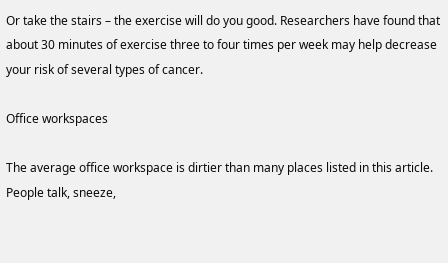Or take the stairs – the exercise will do you good. Researchers have found that about 30 minutes of exercise three to four times per week may help decrease your risk of several types of cancer.

Office workspaces

The average office workspace is dirtier than many places listed in this article. People talk, sneeze,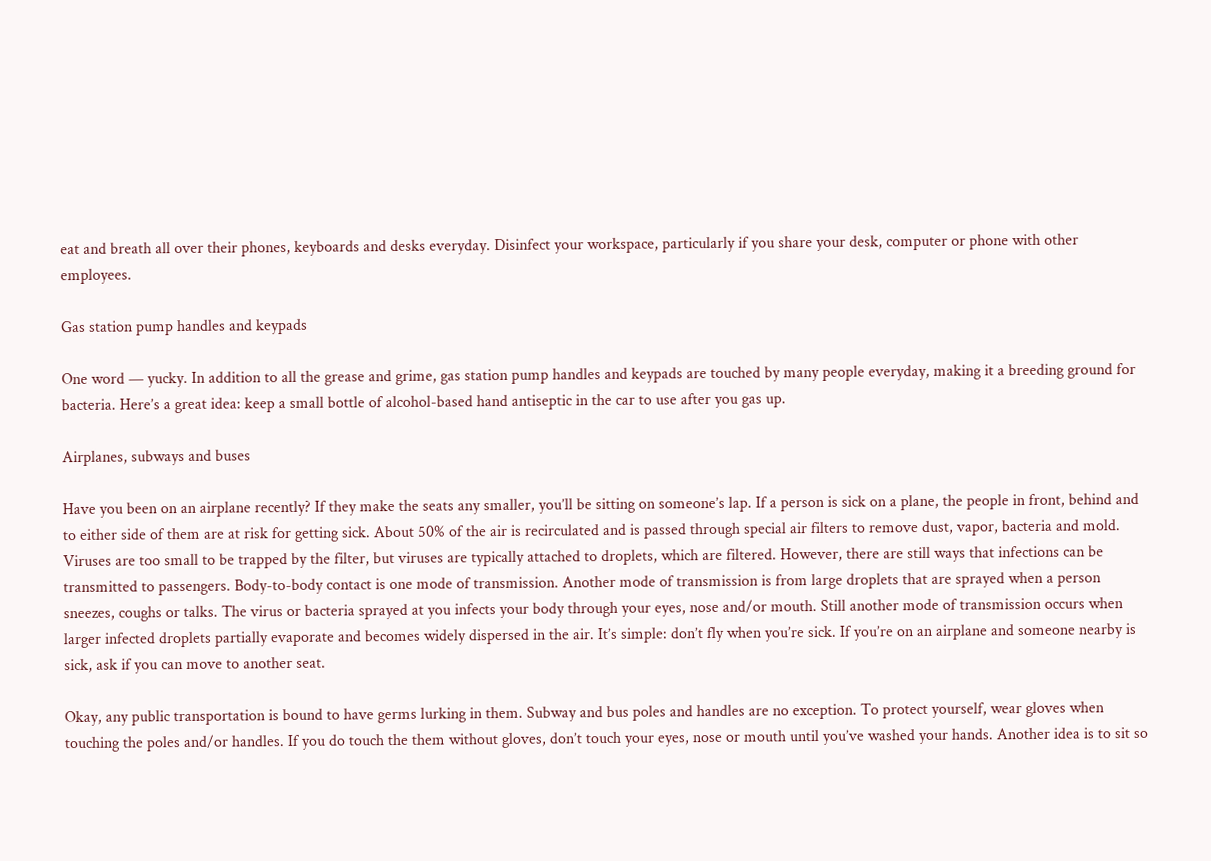eat and breath all over their phones, keyboards and desks everyday. Disinfect your workspace, particularly if you share your desk, computer or phone with other employees.

Gas station pump handles and keypads

One word — yucky. In addition to all the grease and grime, gas station pump handles and keypads are touched by many people everyday, making it a breeding ground for bacteria. Here’s a great idea: keep a small bottle of alcohol-based hand antiseptic in the car to use after you gas up.

Airplanes, subways and buses

Have you been on an airplane recently? If they make the seats any smaller, you’ll be sitting on someone’s lap. If a person is sick on a plane, the people in front, behind and to either side of them are at risk for getting sick. About 50% of the air is recirculated and is passed through special air filters to remove dust, vapor, bacteria and mold. Viruses are too small to be trapped by the filter, but viruses are typically attached to droplets, which are filtered. However, there are still ways that infections can be transmitted to passengers. Body-to-body contact is one mode of transmission. Another mode of transmission is from large droplets that are sprayed when a person sneezes, coughs or talks. The virus or bacteria sprayed at you infects your body through your eyes, nose and/or mouth. Still another mode of transmission occurs when larger infected droplets partially evaporate and becomes widely dispersed in the air. It’s simple: don’t fly when you’re sick. If you’re on an airplane and someone nearby is sick, ask if you can move to another seat.

Okay, any public transportation is bound to have germs lurking in them. Subway and bus poles and handles are no exception. To protect yourself, wear gloves when touching the poles and/or handles. If you do touch the them without gloves, don’t touch your eyes, nose or mouth until you’ve washed your hands. Another idea is to sit so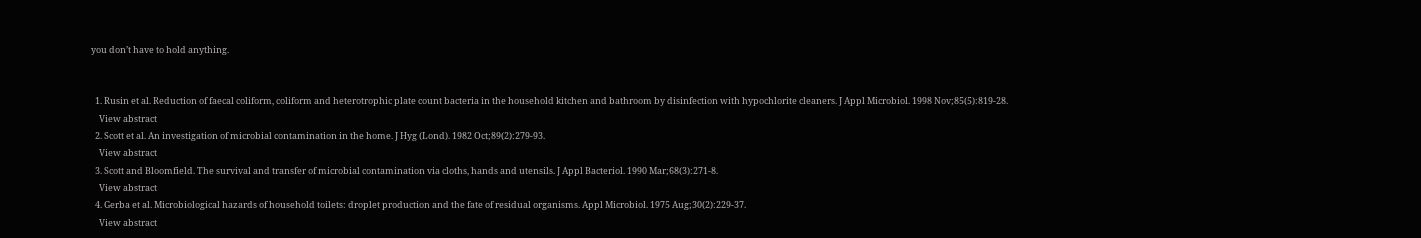you don’t have to hold anything.


  1. Rusin et al. Reduction of faecal coliform, coliform and heterotrophic plate count bacteria in the household kitchen and bathroom by disinfection with hypochlorite cleaners. J Appl Microbiol. 1998 Nov;85(5):819-28.
    View abstract
  2. Scott et al. An investigation of microbial contamination in the home. J Hyg (Lond). 1982 Oct;89(2):279-93.
    View abstract
  3. Scott and Bloomfield. The survival and transfer of microbial contamination via cloths, hands and utensils. J Appl Bacteriol. 1990 Mar;68(3):271-8.
    View abstract
  4. Gerba et al. Microbiological hazards of household toilets: droplet production and the fate of residual organisms. Appl Microbiol. 1975 Aug;30(2):229-37.
    View abstract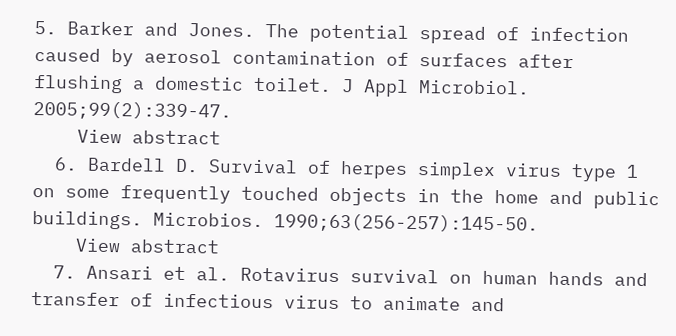5. Barker and Jones. The potential spread of infection caused by aerosol contamination of surfaces after flushing a domestic toilet. J Appl Microbiol. 2005;99(2):339-47.
    View abstract
  6. Bardell D. Survival of herpes simplex virus type 1 on some frequently touched objects in the home and public buildings. Microbios. 1990;63(256-257):145-50.
    View abstract
  7. Ansari et al. Rotavirus survival on human hands and transfer of infectious virus to animate and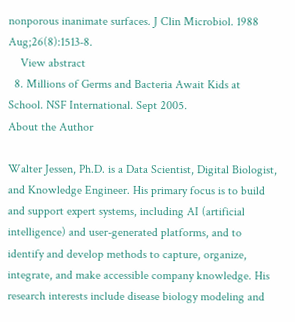nonporous inanimate surfaces. J Clin Microbiol. 1988 Aug;26(8):1513-8.
    View abstract
  8. Millions of Germs and Bacteria Await Kids at School. NSF International. Sept 2005.
About the Author

Walter Jessen, Ph.D. is a Data Scientist, Digital Biologist, and Knowledge Engineer. His primary focus is to build and support expert systems, including AI (artificial intelligence) and user-generated platforms, and to identify and develop methods to capture, organize, integrate, and make accessible company knowledge. His research interests include disease biology modeling and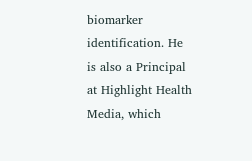biomarker identification. He is also a Principal at Highlight Health Media, which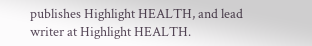publishes Highlight HEALTH, and lead writer at Highlight HEALTH.